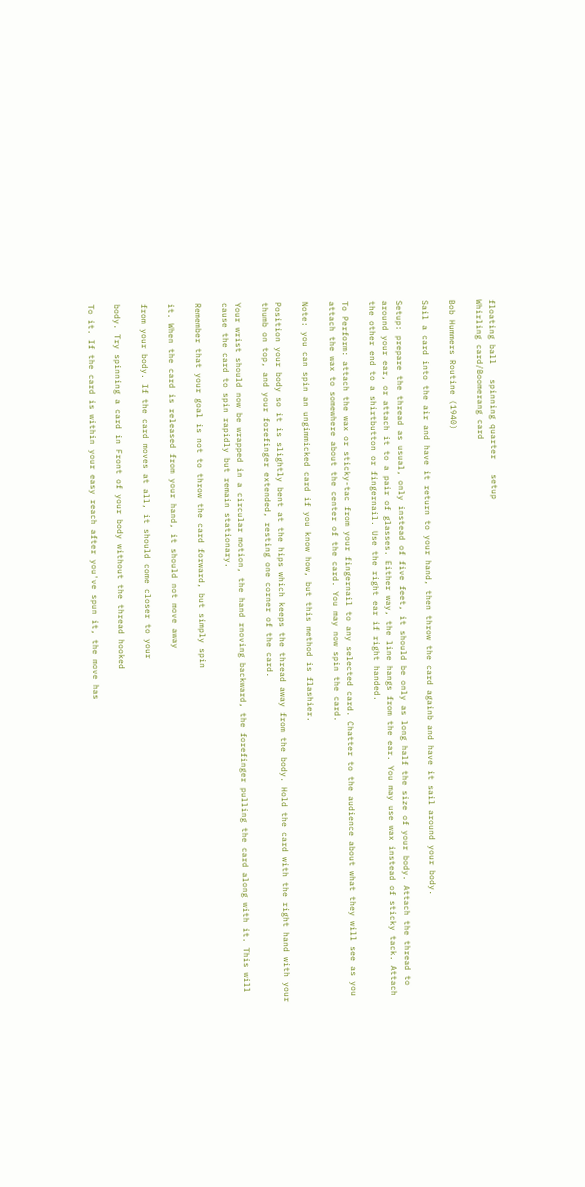floating ball   spinning quarter   setup
Whirling card/Boomerang card

Bob Hummers Routine (1940)

Sail a card into the air and have it return to your hand, then throw the card againb and have it sail around your body.

Setup: prepare the thread as usual, only instead of five feet, it should be only as long half the size of your body. Attach the thread to around your ear, or attach it to a pair of glasses. Either way, the line hangs from the ear. You may use wax instead of sticky tack. Attach the other end to a shirtbutton or fingernail. Use the right ear if right handed.

To Perform: attach the wax or sticky-tac from your fingernail to any selected card. Chatter to the audience about what they will see as you attach the wax to somewhere about the center of the card. You may now spin the card.

Note: you can spin an ungimmicked card if you know how, but this method is flashier.

Position your body so it is slightly bent at the hips which keeps the thread away from the body. Hold the card with the right hand with your thumb on top, and your forefinger extended, resting one corner of the card.

Your wrist should now be wrapped in a circular motion, the hand rnoving backward, the forefinger pulling the card along with it. This will cause the card to spin rapidly but remain stationary.

Remember that your goal is not to throw the card forward, but simply spin

it. When the card is released from your hand, it should not move away

from your body. If the card moves at all, it should come closer to your

body. Try spinning a card in Front of your body without the thread hooked

To it. If the card is within your easy reach after you've spun it, the move has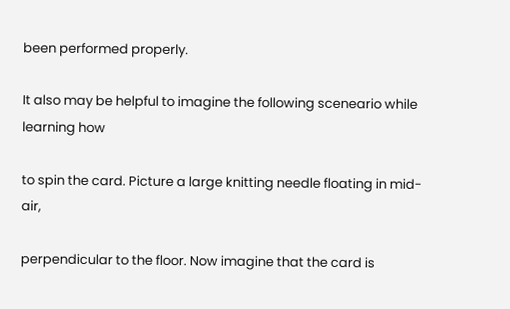been performed properly.

It also may be helpful to imagine the following sceneario while learning how

to spin the card. Picture a large knitting needle floating in mid-air,

perpendicular to the floor. Now imagine that the card is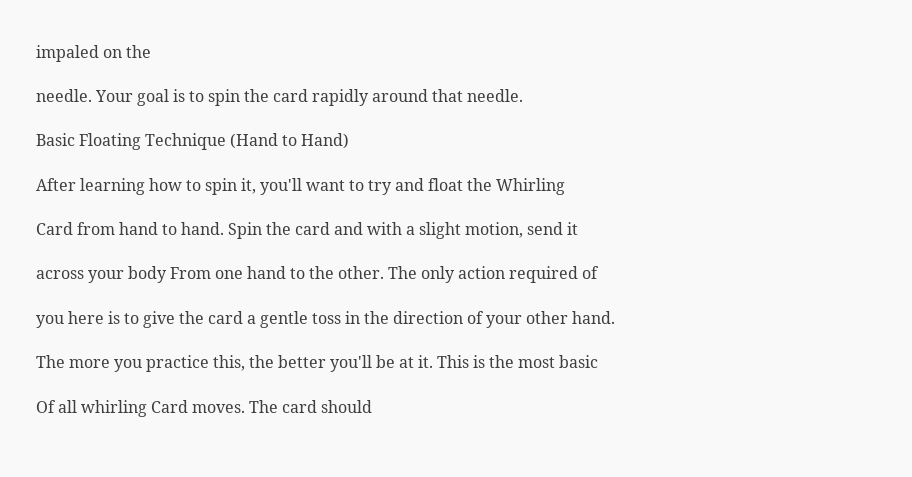impaled on the

needle. Your goal is to spin the card rapidly around that needle.

Basic Floating Technique (Hand to Hand)

After learning how to spin it, you'll want to try and float the Whirling

Card from hand to hand. Spin the card and with a slight motion, send it

across your body From one hand to the other. The only action required of

you here is to give the card a gentle toss in the direction of your other hand.

The more you practice this, the better you'll be at it. This is the most basic

Of all whirling Card moves. The card should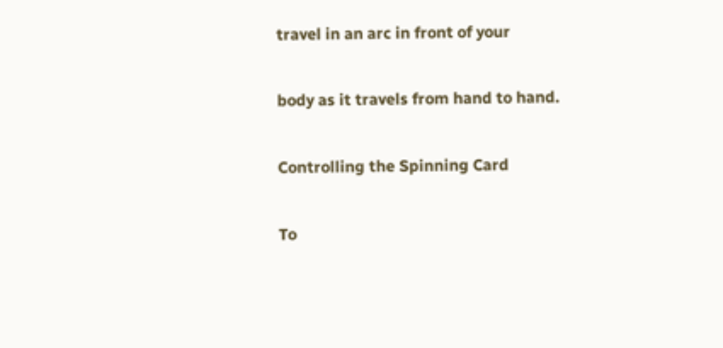travel in an arc in front of your

body as it travels from hand to hand.

Controlling the Spinning Card

To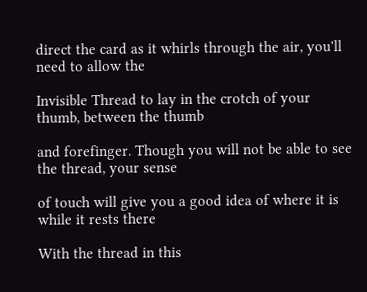direct the card as it whirls through the air, you'll need to allow the

Invisible Thread to lay in the crotch of your thumb, between the thumb

and forefinger. Though you will not be able to see the thread, your sense

of touch will give you a good idea of where it is while it rests there

With the thread in this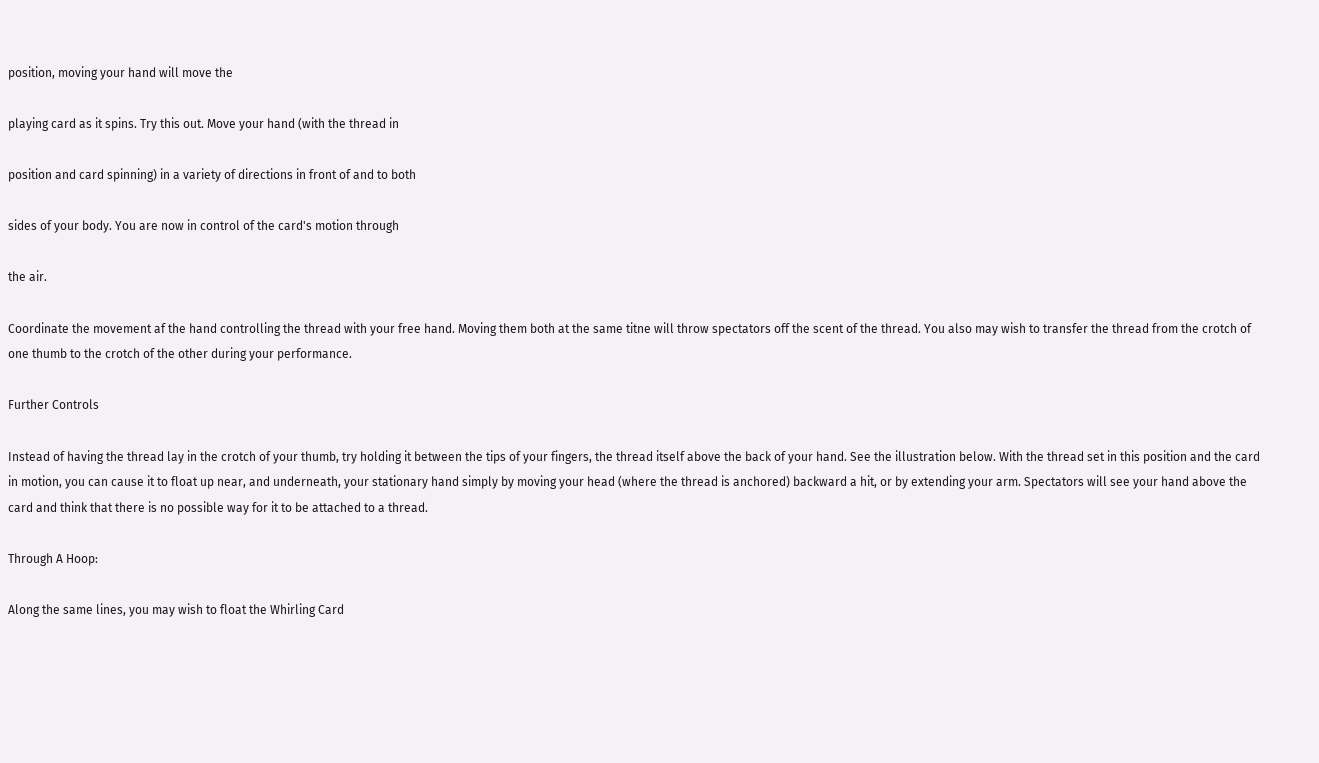position, moving your hand will move the

playing card as it spins. Try this out. Move your hand (with the thread in

position and card spinning) in a variety of directions in front of and to both

sides of your body. You are now in control of the card's motion through

the air.

Coordinate the movement af the hand controlling the thread with your free hand. Moving them both at the same titne will throw spectators off the scent of the thread. You also may wish to transfer the thread from the crotch of one thumb to the crotch of the other during your performance.

Further Controls

Instead of having the thread lay in the crotch of your thumb, try holding it between the tips of your fingers, the thread itself above the back of your hand. See the illustration below. With the thread set in this position and the card in motion, you can cause it to float up near, and underneath, your stationary hand simply by moving your head (where the thread is anchored) backward a hit, or by extending your arm. Spectators will see your hand above the card and think that there is no possible way for it to be attached to a thread.

Through A Hoop:

Along the same lines, you may wish to float the Whirling Card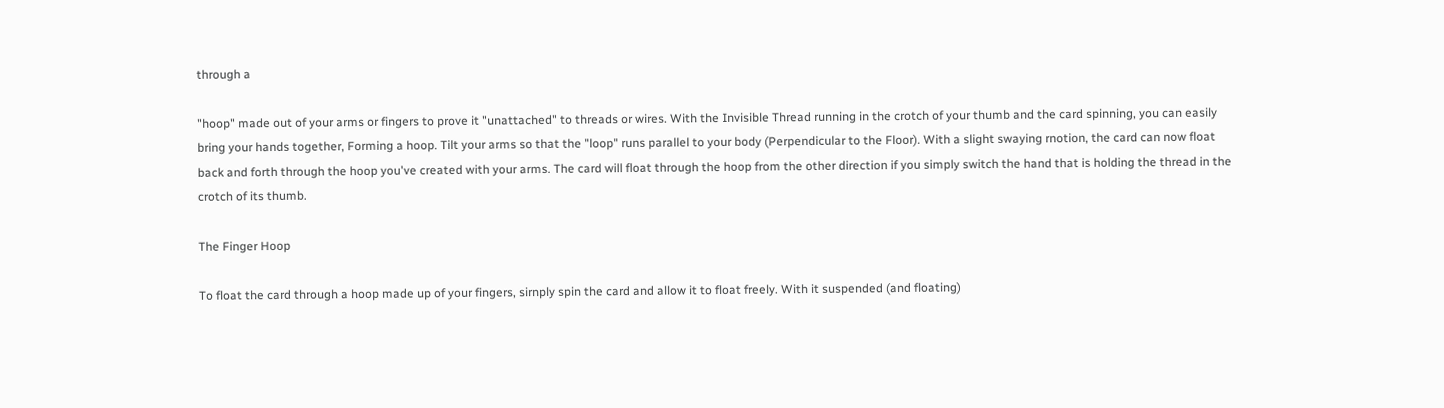through a

"hoop" made out of your arms or fingers to prove it "unattached" to threads or wires. With the Invisible Thread running in the crotch of your thumb and the card spinning, you can easily bring your hands together, Forming a hoop. Tilt your arms so that the "loop" runs parallel to your body (Perpendicular to the Floor). With a slight swaying rnotion, the card can now float back and forth through the hoop you've created with your arms. The card will float through the hoop from the other direction if you simply switch the hand that is holding the thread in the crotch of its thumb.

The Finger Hoop

To float the card through a hoop made up of your fingers, sirnply spin the card and allow it to float freely. With it suspended (and floating)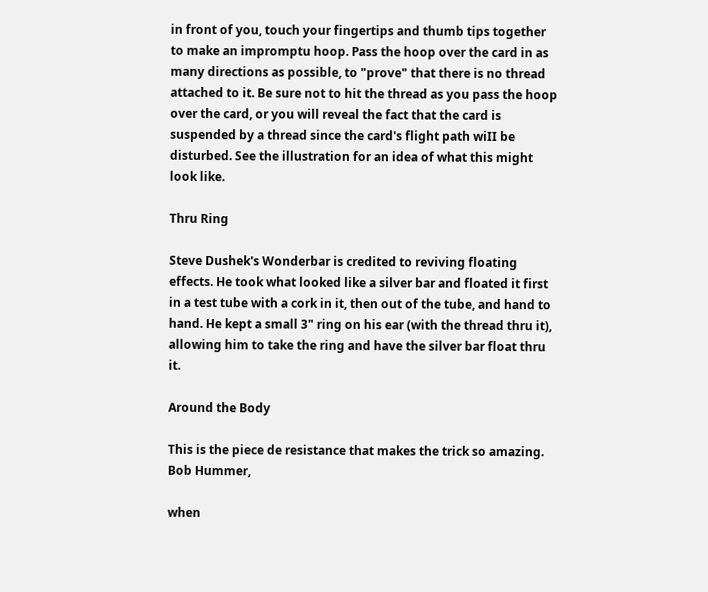in front of you, touch your fingertips and thumb tips together to make an impromptu hoop. Pass the hoop over the card in as many directions as possible, to "prove" that there is no thread attached to it. Be sure not to hit the thread as you pass the hoop over the card, or you will reveal the fact that the card is suspended by a thread since the card's flight path wiII be disturbed. See the illustration for an idea of what this might look like.

Thru Ring

Steve Dushek's Wonderbar is credited to reviving floating effects. He took what looked like a silver bar and floated it first in a test tube with a cork in it, then out of the tube, and hand to hand. He kept a small 3" ring on his ear (with the thread thru it), allowing him to take the ring and have the silver bar float thru it.

Around the Body

This is the piece de resistance that makes the trick so amazing. Bob Hummer,

when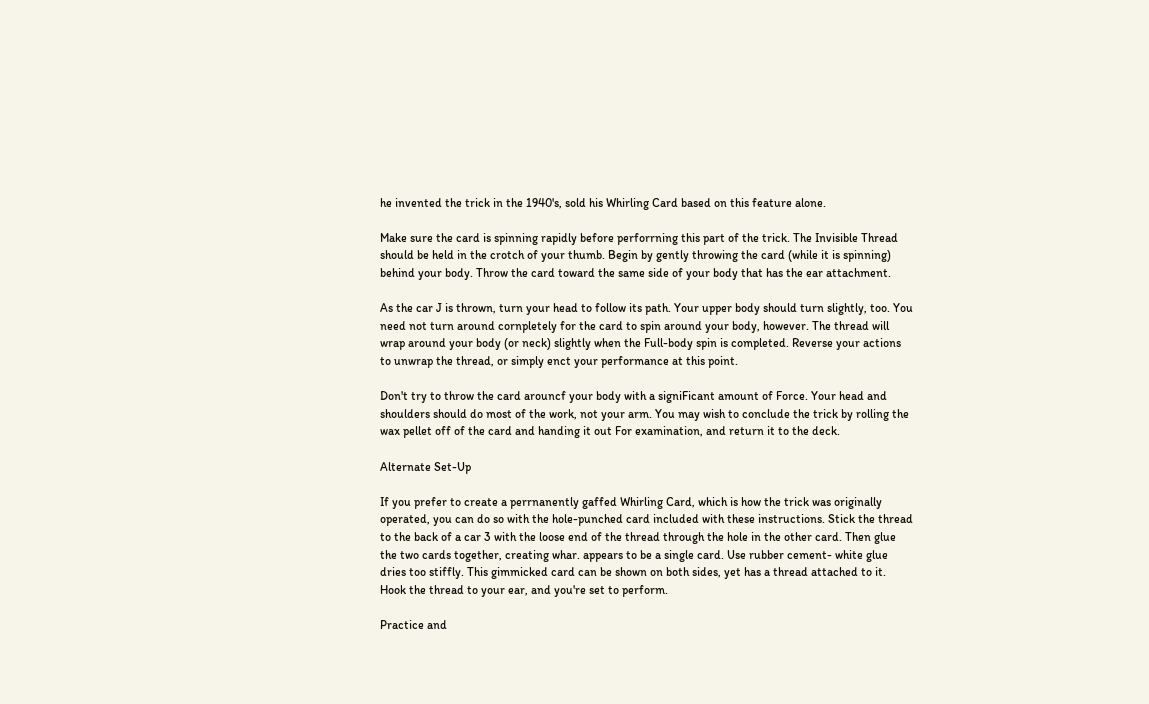he invented the trick in the 1940's, sold his Whirling Card based on this feature alone.

Make sure the card is spinning rapidly before perforrning this part of the trick. The Invisible Thread should be held in the crotch of your thumb. Begin by gently throwing the card (while it is spinning) behind your body. Throw the card toward the same side of your body that has the ear attachment.

As the car J is thrown, turn your head to follow its path. Your upper body should turn slightly, too. You need not turn around cornpletely for the card to spin around your body, however. The thread will wrap around your body (or neck) slightly when the Full-body spin is completed. Reverse your actions to unwrap the thread, or simply enct your performance at this point.

Don't try to throw the card arouncf your body with a signiFicant amount of Force. Your head and shoulders should do most of the work, not your arm. You may wish to conclude the trick by rolling the wax pellet off of the card and handing it out For examination, and return it to the deck.

Alternate Set-Up

If you prefer to create a perrnanently gaffed Whirling Card, which is how the trick was originally operated, you can do so with the hole-punched card included with these instructions. Stick the thread to the back of a car 3 with the loose end of the thread through the hole in the other card. Then glue the two cards together, creating whar. appears to be a single card. Use rubber cement- white glue dries too stiffly. This gimmicked card can be shown on both sides, yet has a thread attached to it. Hook the thread to your ear, and you're set to perform.

Practice and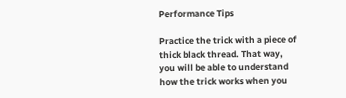Performance Tips

Practice the trick with a piece of thick black thread. That way, you will be able to understand how the trick works when you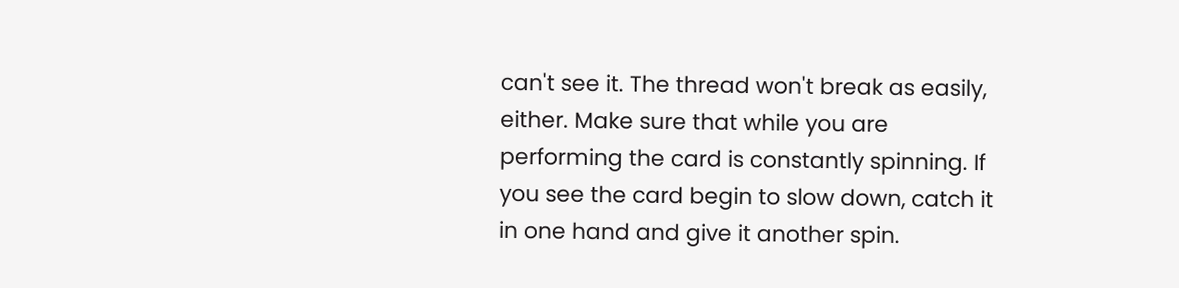can't see it. The thread won't break as easily, either. Make sure that while you are performing the card is constantly spinning. If you see the card begin to slow down, catch it in one hand and give it another spin.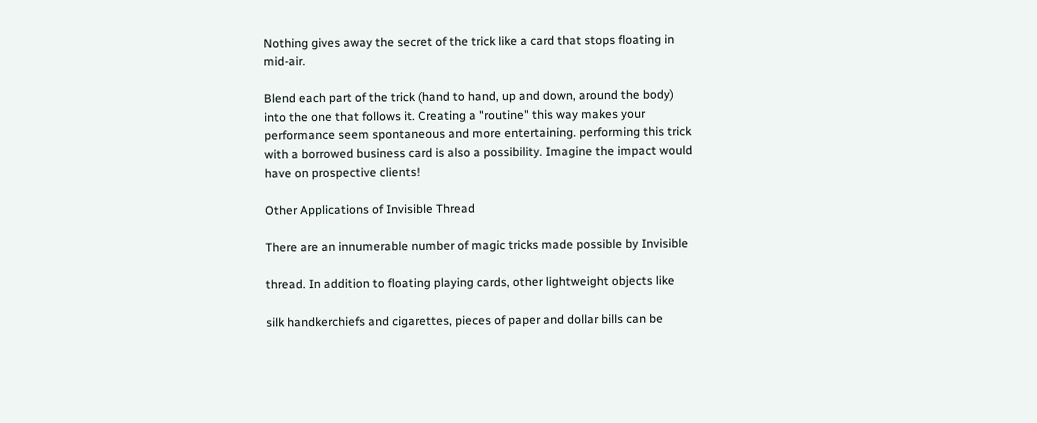Nothing gives away the secret of the trick like a card that stops floating in mid-air.

Blend each part of the trick (hand to hand, up and down, around the body) into the one that follows it. Creating a "routine" this way makes your performance seem spontaneous and more entertaining. performing this trick with a borrowed business card is also a possibility. Imagine the impact would have on prospective clients!

Other Applications of Invisible Thread

There are an innumerable number of magic tricks made possible by Invisible

thread. In addition to floating playing cards, other lightweight objects like

silk handkerchiefs and cigarettes, pieces of paper and dollar bills can be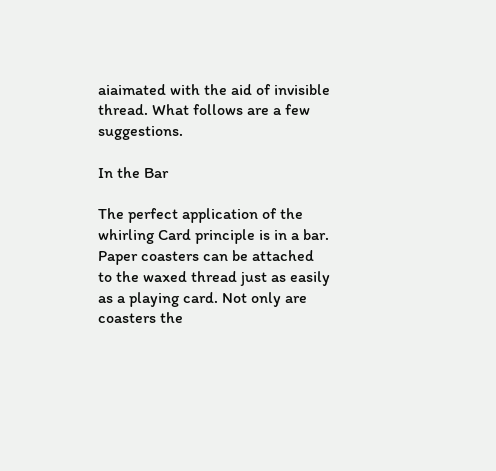aiaimated with the aid of invisible thread. What follows are a few suggestions.

In the Bar

The perfect application of the whirling Card principle is in a bar. Paper coasters can be attached to the waxed thread just as easily as a playing card. Not only are coasters the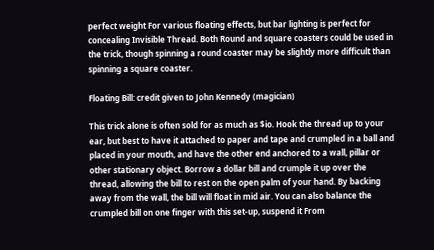perfect weight For various floating effects, but bar lighting is perfect for concealing Invisible Thread. Both Round and square coasters could be used in the trick, though spinning a round coaster may be slightly more difficult than spinning a square coaster.

Floating Bill: credit given to John Kennedy (magician)

This trick alone is often sold for as much as $io. Hook the thread up to your ear, but best to have it attached to paper and tape and crumpled in a ball and placed in your mouth, and have the other end anchored to a wall, pillar or other stationary object. Borrow a dollar bill and crumple it up over the thread, allowing the bill to rest on the open palm of your hand. By backing away from the wall, the bill will float in mid air. You can also balance the crumpled bill on one finger with this set-up, suspend it From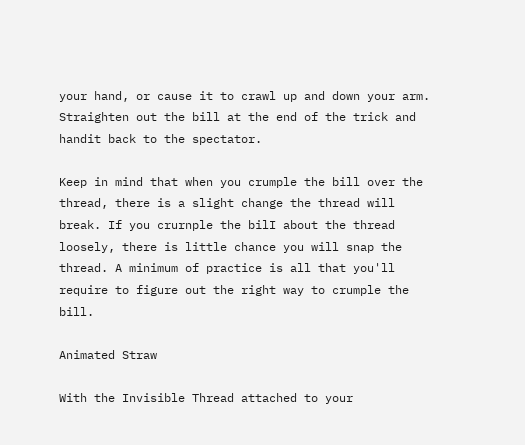your hand, or cause it to crawl up and down your arm. Straighten out the bill at the end of the trick and handit back to the spectator.

Keep in mind that when you crumple the bill over the thread, there is a slight change the thread will break. If you crurnple the bilI about the thread loosely, there is little chance you will snap the thread. A minimum of practice is all that you'll require to figure out the right way to crumple the bill.

Animated Straw

With the Invisible Thread attached to your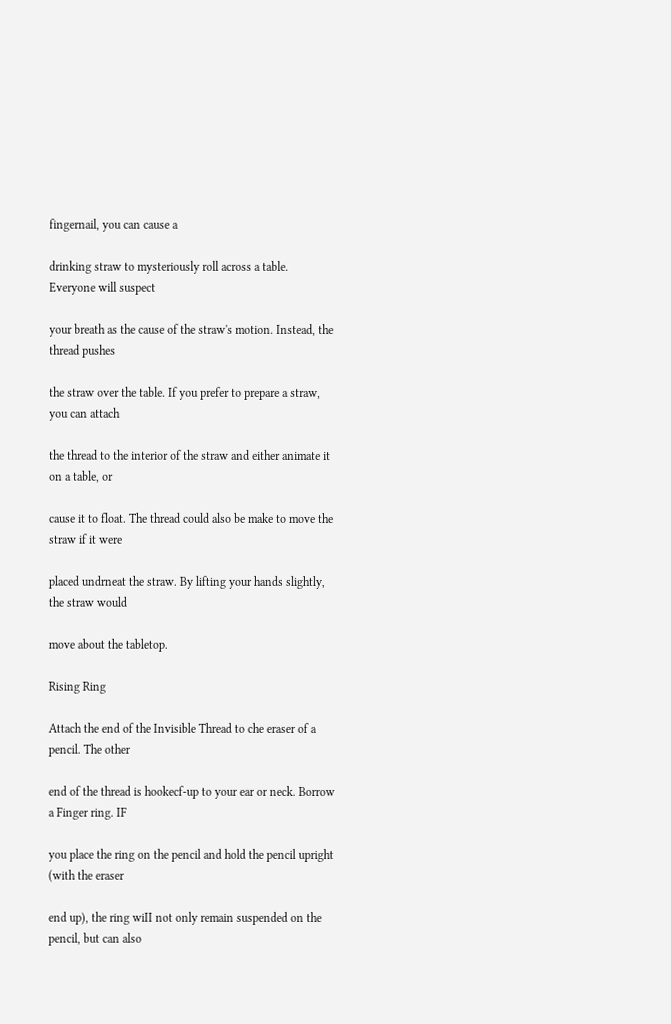fingernail, you can cause a

drinking straw to mysteriously roll across a table. Everyone will suspect

your breath as the cause of the straw's motion. Instead, the thread pushes

the straw over the table. If you prefer to prepare a straw, you can attach

the thread to the interior of the straw and either animate it on a table, or

cause it to float. The thread could also be make to move the straw if it were

placed undrneat the straw. By lifting your hands slightly, the straw would

move about the tabletop.

Rising Ring

Attach the end of the Invisible Thread to che eraser of a pencil. The other

end of the thread is hookecf-up to your ear or neck. Borrow a Finger ring. IF

you place the ring on the pencil and hold the pencil upright (with the eraser

end up), the ring wiII not only remain suspended on the pencil, but can also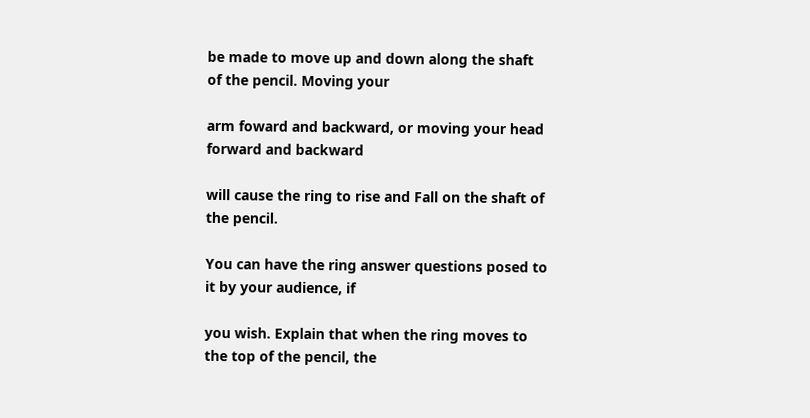be made to move up and down along the shaft of the pencil. Moving your

arm foward and backward, or moving your head forward and backward

will cause the ring to rise and Fall on the shaft of the pencil.

You can have the ring answer questions posed to it by your audience, if

you wish. Explain that when the ring moves to the top of the pencil, the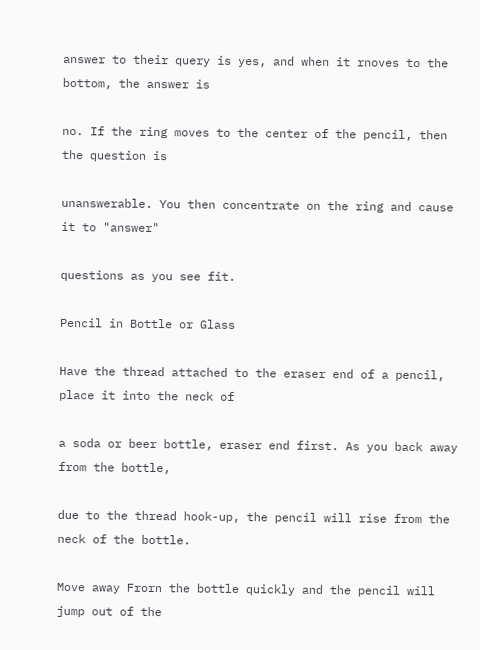answer to their query is yes, and when it rnoves to the bottom, the answer is

no. If the ring moves to the center of the pencil, then the question is

unanswerable. You then concentrate on the ring and cause it to "answer"

questions as you see fit.

Pencil in Bottle or Glass

Have the thread attached to the eraser end of a pencil, place it into the neck of

a soda or beer bottle, eraser end first. As you back away from the bottle,

due to the thread hook-up, the pencil will rise from the neck of the bottle.

Move away Frorn the bottle quickly and the pencil will jump out of the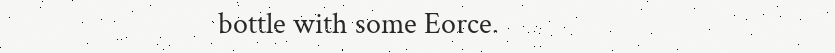bottle with some Eorce.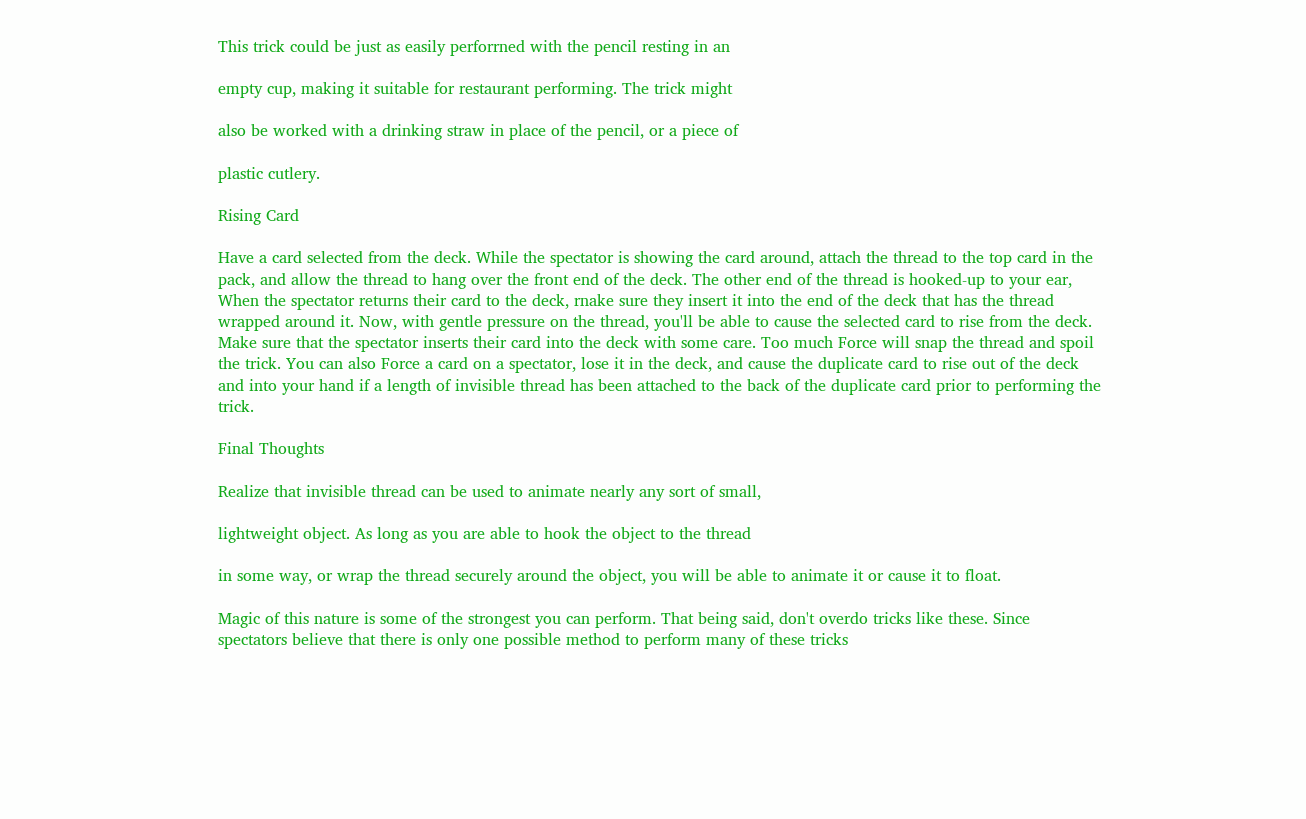This trick could be just as easily perforrned with the pencil resting in an

empty cup, making it suitable for restaurant performing. The trick might

also be worked with a drinking straw in place of the pencil, or a piece of

plastic cutlery.

Rising Card

Have a card selected from the deck. While the spectator is showing the card around, attach the thread to the top card in the pack, and allow the thread to hang over the front end of the deck. The other end of the thread is hooked-up to your ear, When the spectator returns their card to the deck, rnake sure they insert it into the end of the deck that has the thread wrapped around it. Now, with gentle pressure on the thread, you'll be able to cause the selected card to rise from the deck. Make sure that the spectator inserts their card into the deck with some care. Too much Force will snap the thread and spoil the trick. You can also Force a card on a spectator, lose it in the deck, and cause the duplicate card to rise out of the deck and into your hand if a length of invisible thread has been attached to the back of the duplicate card prior to performing the trick.

Final Thoughts

Realize that invisible thread can be used to animate nearly any sort of small,

lightweight object. As long as you are able to hook the object to the thread

in some way, or wrap the thread securely around the object, you will be able to animate it or cause it to float.

Magic of this nature is some of the strongest you can perform. That being said, don't overdo tricks like these. Since spectators believe that there is only one possible method to perform many of these tricks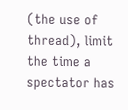(the use of thread), limit the time a spectator has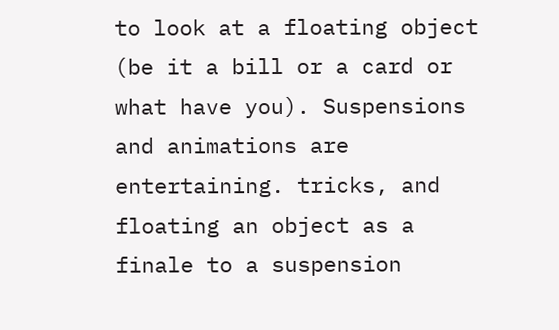to look at a floating object (be it a bill or a card or what have you). Suspensions and animations are entertaining. tricks, and floating an object as a finale to a suspension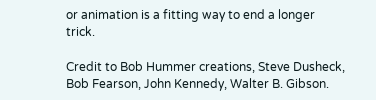or animation is a fitting way to end a longer trick.

Credit to Bob Hummer creations, Steve Dusheck, Bob Fearson, John Kennedy, Walter B. Gibson.